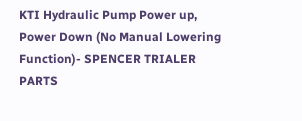KTI Hydraulic Pump Power up, Power Down (No Manual Lowering Function)- SPENCER TRIALER PARTS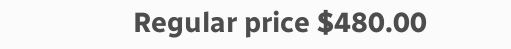Regular price $480.00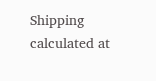Shipping calculated at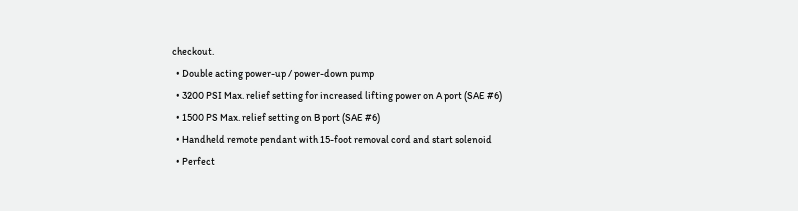checkout.
  • Double acting power-up / power-down pump
  • 3200 PSI Max. relief setting for increased lifting power on A port (SAE #6)
  • 1500 PS Max. relief setting on B port (SAE #6)
  • Handheld remote pendant with 15-foot removal cord and start solenoid
  • Perfect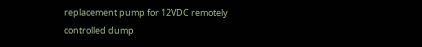replacement pump for 12VDC remotely controlled dump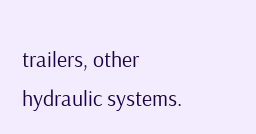trailers, other hydraulic systems.